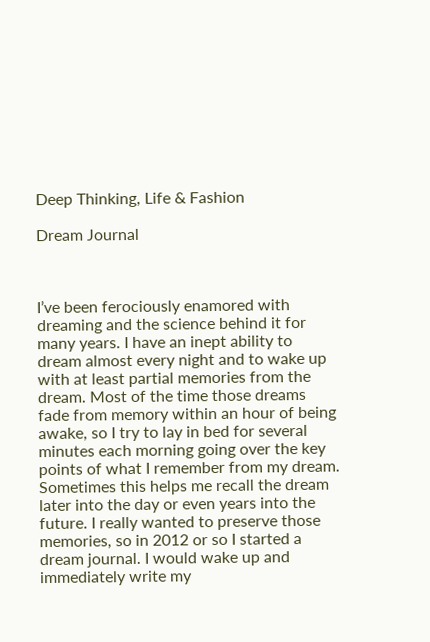Deep Thinking, Life & Fashion

Dream Journal



I’ve been ferociously enamored with dreaming and the science behind it for many years. I have an inept ability to dream almost every night and to wake up with at least partial memories from the dream. Most of the time those dreams fade from memory within an hour of being awake, so I try to lay in bed for several minutes each morning going over the key points of what I remember from my dream. Sometimes this helps me recall the dream later into the day or even years into the future. I really wanted to preserve those memories, so in 2012 or so I started a dream journal. I would wake up and immediately write my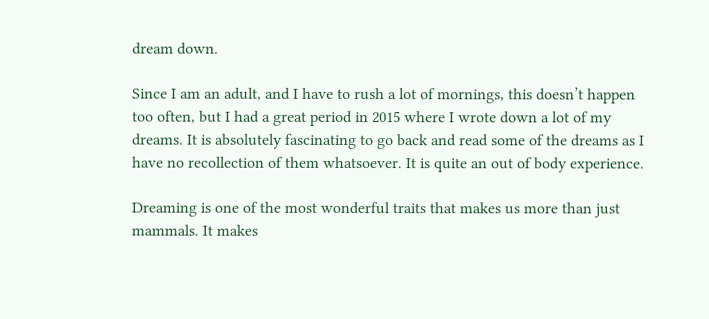dream down.

Since I am an adult, and I have to rush a lot of mornings, this doesn’t happen too often, but I had a great period in 2015 where I wrote down a lot of my dreams. It is absolutely fascinating to go back and read some of the dreams as I have no recollection of them whatsoever. It is quite an out of body experience.

Dreaming is one of the most wonderful traits that makes us more than just mammals. It makes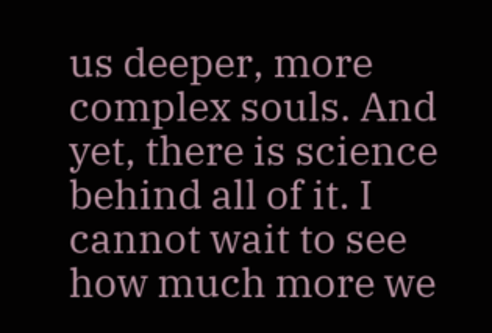us deeper, more complex souls. And yet, there is science behind all of it. I cannot wait to see how much more we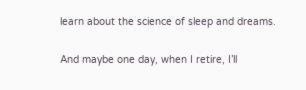learn about the science of sleep and dreams.

And maybe one day, when I retire, I’ll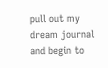pull out my dream journal and begin to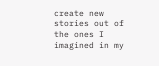create new stories out of the ones I imagined in my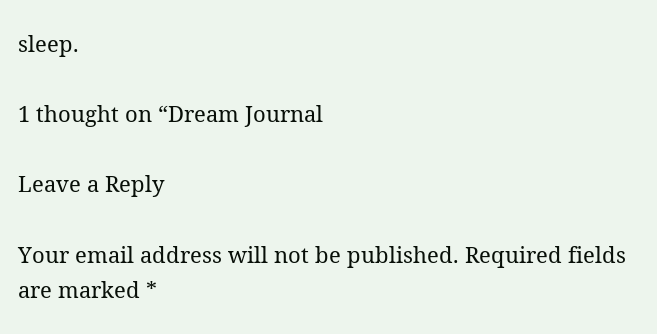sleep.

1 thought on “Dream Journal

Leave a Reply

Your email address will not be published. Required fields are marked *